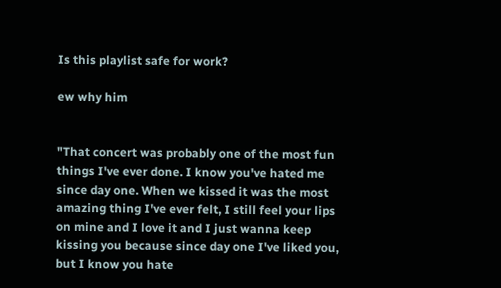Is this playlist safe for work?

ew why him


"That concert was probably one of the most fun things I've ever done. I know you've hated me since day one. When we kissed it was the most amazing thing I've ever felt, I still feel your lips on mine and I love it and I just wanna keep kissing you because since day one I've liked you, but I know you hate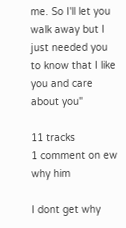me. So I'll let you walk away but I just needed you to know that I like you and care about you"

11 tracks
1 comment on ew why him

I dont get why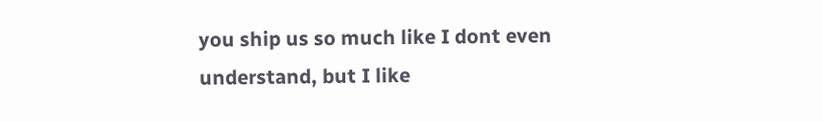you ship us so much like I dont even understand, but I like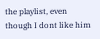the playlist, even though I dont like him